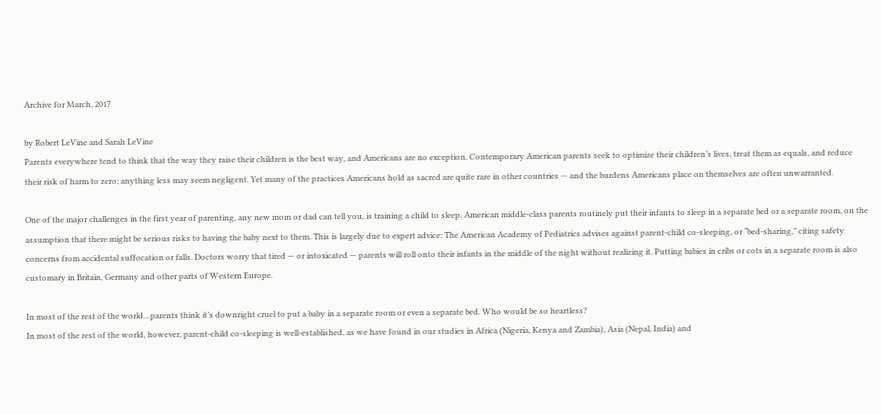Archive for March, 2017

by Robert LeVine and Sarah LeVine
Parents everywhere tend to think that the way they raise their children is the best way, and Americans are no exception. Contemporary American parents seek to optimize their children’s lives, treat them as equals, and reduce their risk of harm to zero; anything less may seem negligent. Yet many of the practices Americans hold as sacred are quite rare in other countries — and the burdens Americans place on themselves are often unwarranted.

One of the major challenges in the first year of parenting, any new mom or dad can tell you, is training a child to sleep. American middle-class parents routinely put their infants to sleep in a separate bed or a separate room, on the assumption that there might be serious risks to having the baby next to them. This is largely due to expert advice: The American Academy of Pediatrics advises against parent-child co-sleeping, or “bed-sharing,” citing safety concerns from accidental suffocation or falls. Doctors worry that tired — or intoxicated — parents will roll onto their infants in the middle of the night without realizing it. Putting babies in cribs or cots in a separate room is also customary in Britain, Germany and other parts of Western Europe.

In most of the rest of the world…parents think it’s downright cruel to put a baby in a separate room or even a separate bed. Who would be so heartless?
In most of the rest of the world, however, parent-child co-sleeping is well-established, as we have found in our studies in Africa (Nigeria, Kenya and Zambia), Asia (Nepal, India) and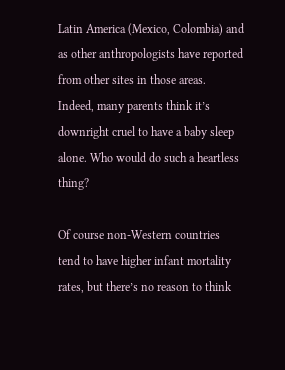Latin America (Mexico, Colombia) and as other anthropologists have reported from other sites in those areas. Indeed, many parents think it’s downright cruel to have a baby sleep alone. Who would do such a heartless thing?

Of course non-Western countries tend to have higher infant mortality rates, but there’s no reason to think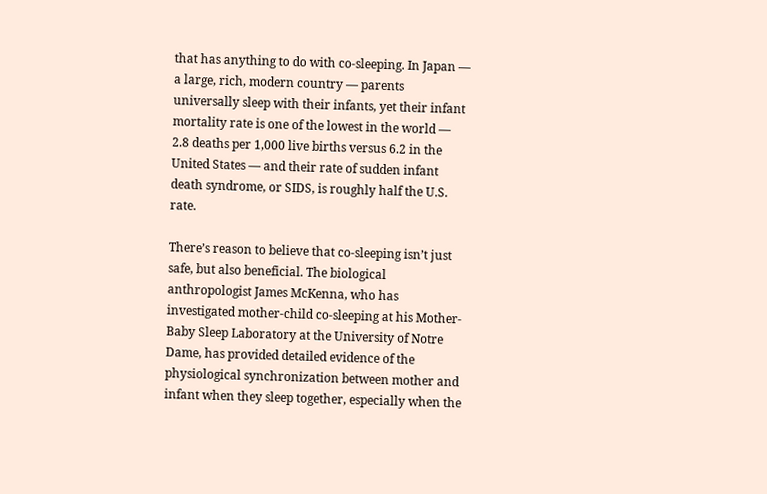that has anything to do with co-sleeping. In Japan — a large, rich, modern country — parents universally sleep with their infants, yet their infant mortality rate is one of the lowest in the world — 2.8 deaths per 1,000 live births versus 6.2 in the United States — and their rate of sudden infant death syndrome, or SIDS, is roughly half the U.S. rate.

There’s reason to believe that co-sleeping isn’t just safe, but also beneficial. The biological anthropologist James McKenna, who has investigated mother-child co-sleeping at his Mother-Baby Sleep Laboratory at the University of Notre Dame, has provided detailed evidence of the physiological synchronization between mother and infant when they sleep together, especially when the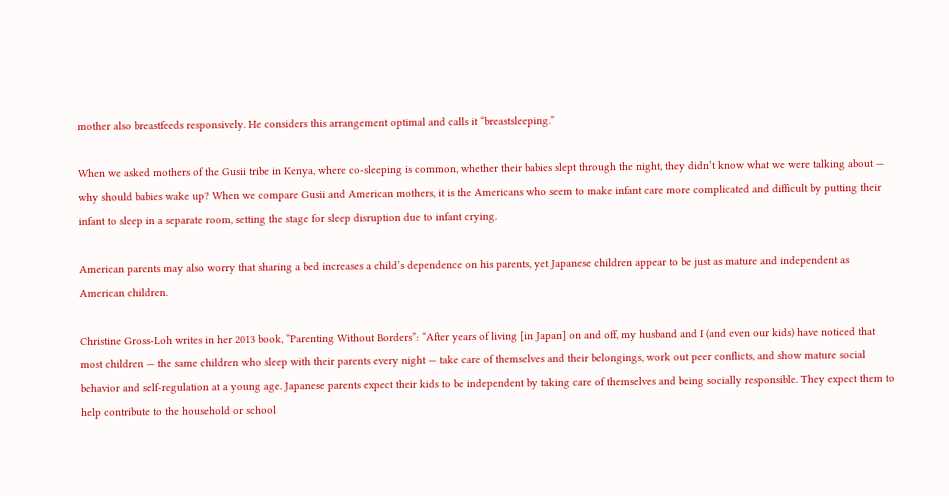mother also breastfeeds responsively. He considers this arrangement optimal and calls it “breastsleeping.”

When we asked mothers of the Gusii tribe in Kenya, where co-sleeping is common, whether their babies slept through the night, they didn’t know what we were talking about — why should babies wake up? When we compare Gusii and American mothers, it is the Americans who seem to make infant care more complicated and difficult by putting their infant to sleep in a separate room, setting the stage for sleep disruption due to infant crying.

American parents may also worry that sharing a bed increases a child’s dependence on his parents, yet Japanese children appear to be just as mature and independent as American children.

Christine Gross-Loh writes in her 2013 book, “Parenting Without Borders”: “After years of living [in Japan] on and off, my husband and I (and even our kids) have noticed that most children — the same children who sleep with their parents every night — take care of themselves and their belongings, work out peer conflicts, and show mature social behavior and self-regulation at a young age. Japanese parents expect their kids to be independent by taking care of themselves and being socially responsible. They expect them to help contribute to the household or school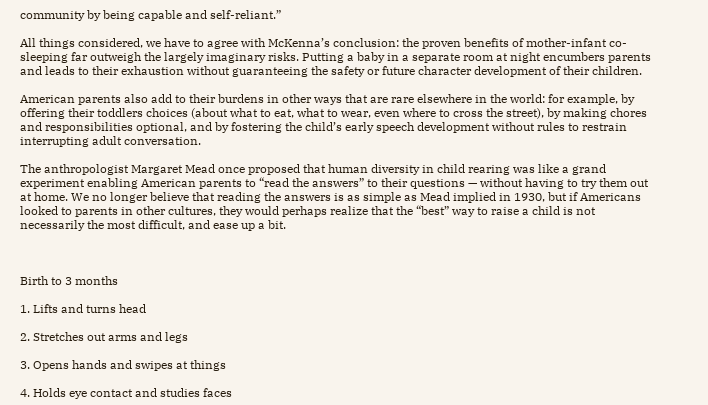community by being capable and self-reliant.”

All things considered, we have to agree with McKenna’s conclusion: the proven benefits of mother-infant co-sleeping far outweigh the largely imaginary risks. Putting a baby in a separate room at night encumbers parents and leads to their exhaustion without guaranteeing the safety or future character development of their children.

American parents also add to their burdens in other ways that are rare elsewhere in the world: for example, by offering their toddlers choices (about what to eat, what to wear, even where to cross the street), by making chores and responsibilities optional, and by fostering the child’s early speech development without rules to restrain interrupting adult conversation.

The anthropologist Margaret Mead once proposed that human diversity in child rearing was like a grand experiment enabling American parents to “read the answers” to their questions — without having to try them out at home. We no longer believe that reading the answers is as simple as Mead implied in 1930, but if Americans looked to parents in other cultures, they would perhaps realize that the “best” way to raise a child is not necessarily the most difficult, and ease up a bit.



Birth to 3 months

1. Lifts and turns head

2. Stretches out arms and legs

3. Opens hands and swipes at things

4. Holds eye contact and studies faces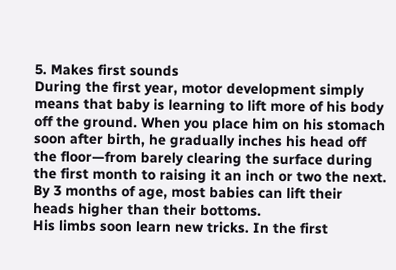5. Makes first sounds
During the first year, motor development simply means that baby is learning to lift more of his body off the ground. When you place him on his stomach soon after birth, he gradually inches his head off the floor—from barely clearing the surface during the first month to raising it an inch or two the next. By 3 months of age, most babies can lift their heads higher than their bottoms.
His limbs soon learn new tricks. In the first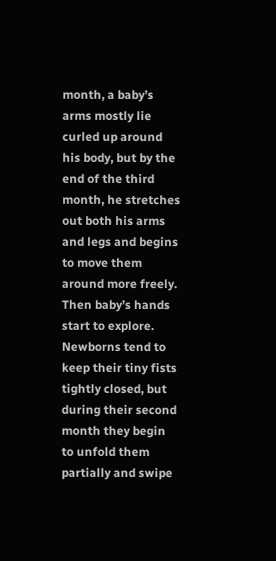month, a baby’s arms mostly lie curled up around his body, but by the end of the third month, he stretches out both his arms and legs and begins to move them around more freely.
Then baby’s hands start to explore. Newborns tend to keep their tiny fists tightly closed, but during their second month they begin to unfold them partially and swipe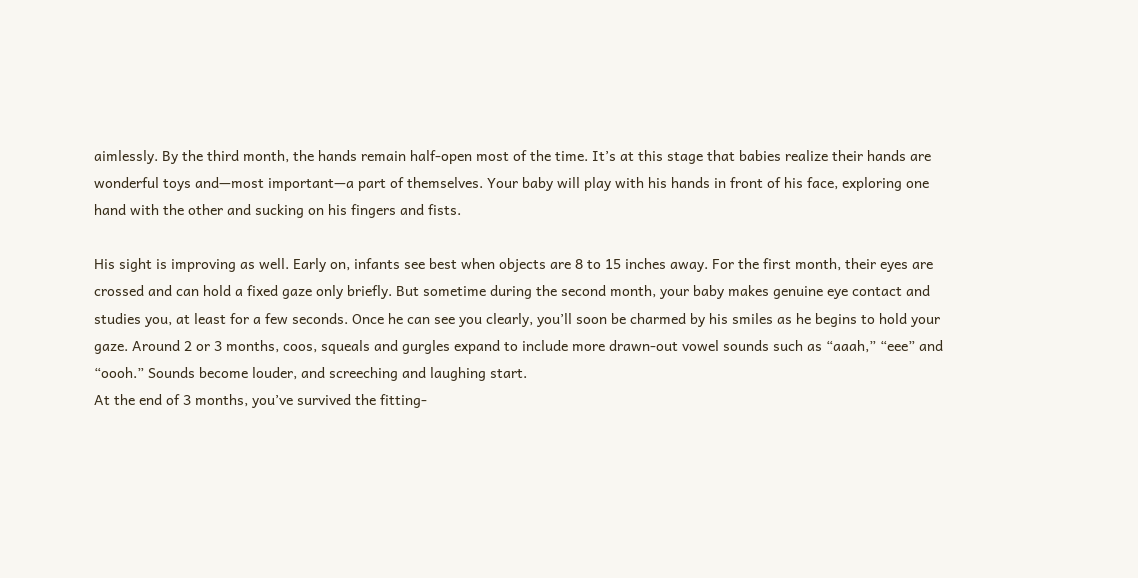aimlessly. By the third month, the hands remain half-open most of the time. It’s at this stage that babies realize their hands are wonderful toys and—most important—a part of themselves. Your baby will play with his hands in front of his face, exploring one hand with the other and sucking on his fingers and fists.

His sight is improving as well. Early on, infants see best when objects are 8 to 15 inches away. For the first month, their eyes are crossed and can hold a fixed gaze only briefly. But sometime during the second month, your baby makes genuine eye contact and studies you, at least for a few seconds. Once he can see you clearly, you’ll soon be charmed by his smiles as he begins to hold your gaze. Around 2 or 3 months, coos, squeals and gurgles expand to include more drawn-out vowel sounds such as “aaah,” “eee” and “oooh.” Sounds become louder, and screeching and laughing start.
At the end of 3 months, you’ve survived the fitting-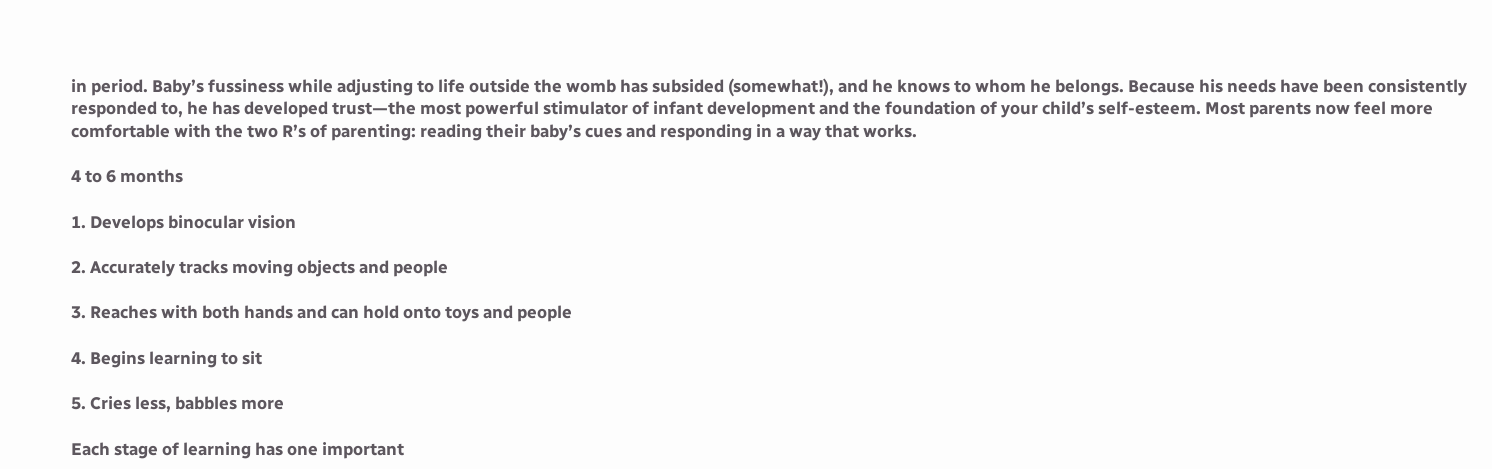in period. Baby’s fussiness while adjusting to life outside the womb has subsided (somewhat!), and he knows to whom he belongs. Because his needs have been consistently responded to, he has developed trust—the most powerful stimulator of infant development and the foundation of your child’s self-esteem. Most parents now feel more comfortable with the two R’s of parenting: reading their baby’s cues and responding in a way that works.

4 to 6 months

1. Develops binocular vision

2. Accurately tracks moving objects and people

3. Reaches with both hands and can hold onto toys and people

4. Begins learning to sit

5. Cries less, babbles more

Each stage of learning has one important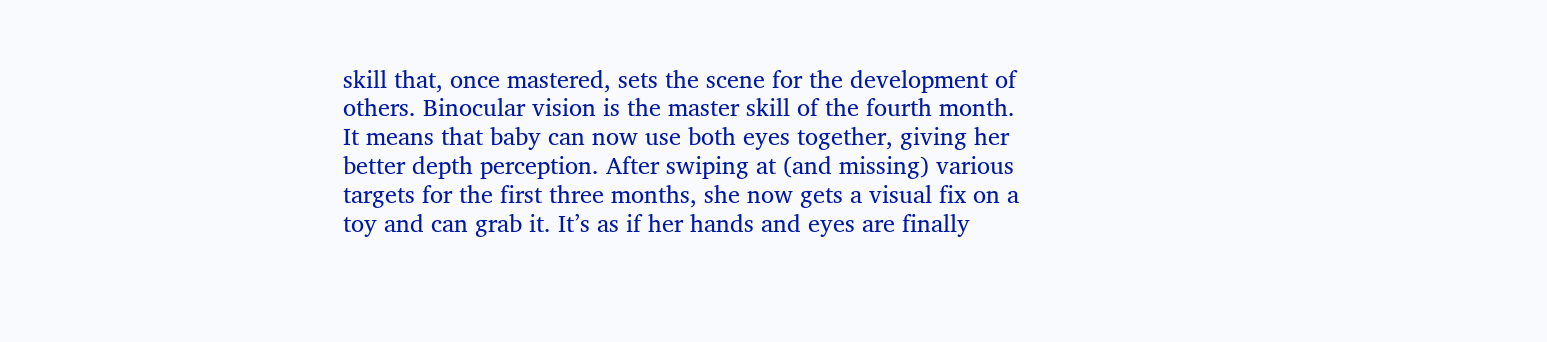skill that, once mastered, sets the scene for the development of others. Binocular vision is the master skill of the fourth month. It means that baby can now use both eyes together, giving her better depth perception. After swiping at (and missing) various targets for the first three months, she now gets a visual fix on a toy and can grab it. It’s as if her hands and eyes are finally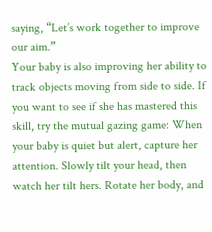saying, “Let’s work together to improve our aim.”
Your baby is also improving her ability to track objects moving from side to side. If you want to see if she has mastered this skill, try the mutual gazing game: When your baby is quiet but alert, capture her attention. Slowly tilt your head, then watch her tilt hers. Rotate her body, and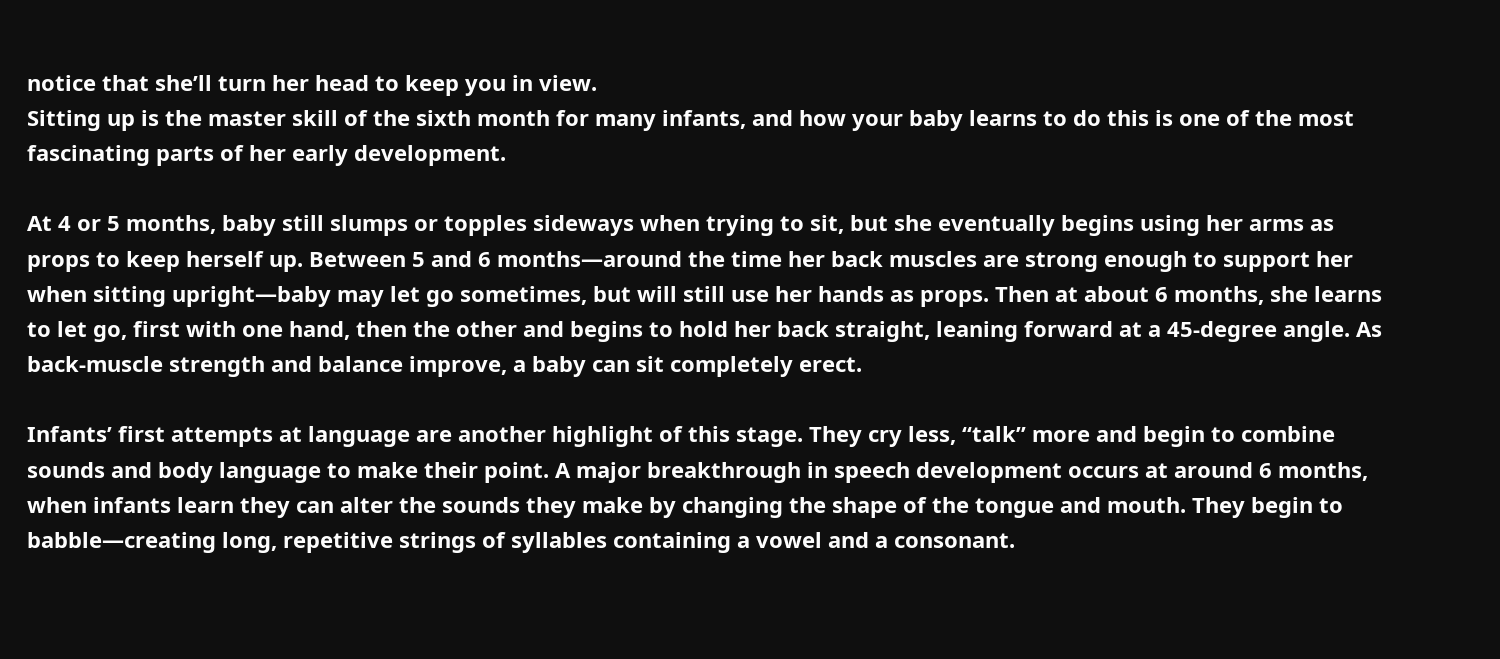notice that she’ll turn her head to keep you in view.
Sitting up is the master skill of the sixth month for many infants, and how your baby learns to do this is one of the most fascinating parts of her early development.

At 4 or 5 months, baby still slumps or topples sideways when trying to sit, but she eventually begins using her arms as props to keep herself up. Between 5 and 6 months—around the time her back muscles are strong enough to support her when sitting upright—baby may let go sometimes, but will still use her hands as props. Then at about 6 months, she learns to let go, first with one hand, then the other and begins to hold her back straight, leaning forward at a 45-degree angle. As back-muscle strength and balance improve, a baby can sit completely erect.

Infants’ first attempts at language are another highlight of this stage. They cry less, “talk” more and begin to combine sounds and body language to make their point. A major breakthrough in speech development occurs at around 6 months, when infants learn they can alter the sounds they make by changing the shape of the tongue and mouth. They begin to babble—creating long, repetitive strings of syllables containing a vowel and a consonant.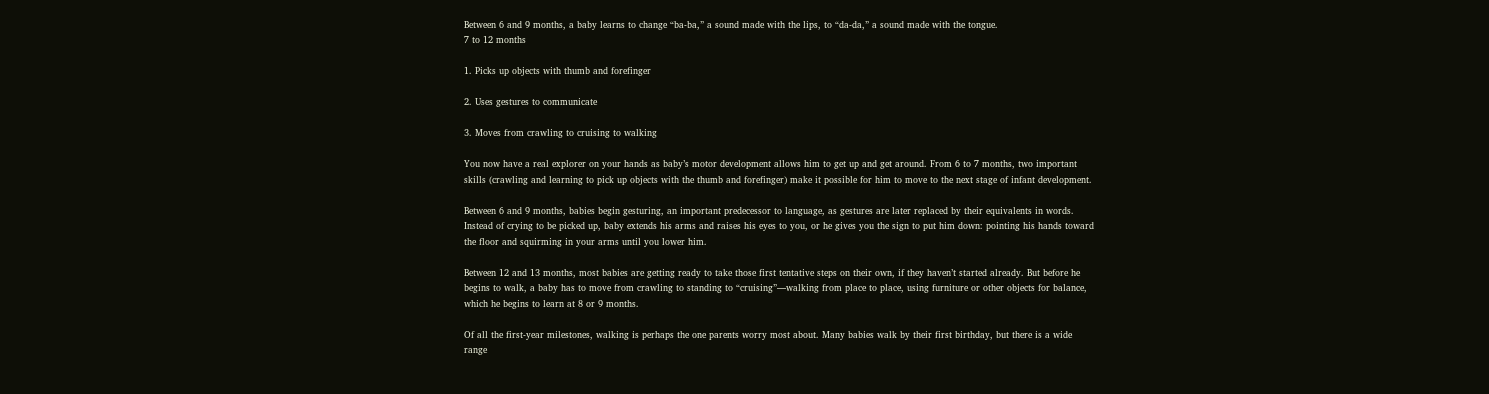Between 6 and 9 months, a baby learns to change “ba-ba,” a sound made with the lips, to “da-da,” a sound made with the tongue.
7 to 12 months

1. Picks up objects with thumb and forefinger

2. Uses gestures to communicate

3. Moves from crawling to cruising to walking

You now have a real explorer on your hands as baby’s motor development allows him to get up and get around. From 6 to 7 months, two important skills (crawling and learning to pick up objects with the thumb and forefinger) make it possible for him to move to the next stage of infant development.

Between 6 and 9 months, babies begin gesturing, an important predecessor to language, as gestures are later replaced by their equivalents in words. Instead of crying to be picked up, baby extends his arms and raises his eyes to you, or he gives you the sign to put him down: pointing his hands toward the floor and squirming in your arms until you lower him.

Between 12 and 13 months, most babies are getting ready to take those first tentative steps on their own, if they haven’t started already. But before he begins to walk, a baby has to move from crawling to standing to “cruising”—walking from place to place, using furniture or other objects for balance, which he begins to learn at 8 or 9 months.

Of all the first-year milestones, walking is perhaps the one parents worry most about. Many babies walk by their first birthday, but there is a wide range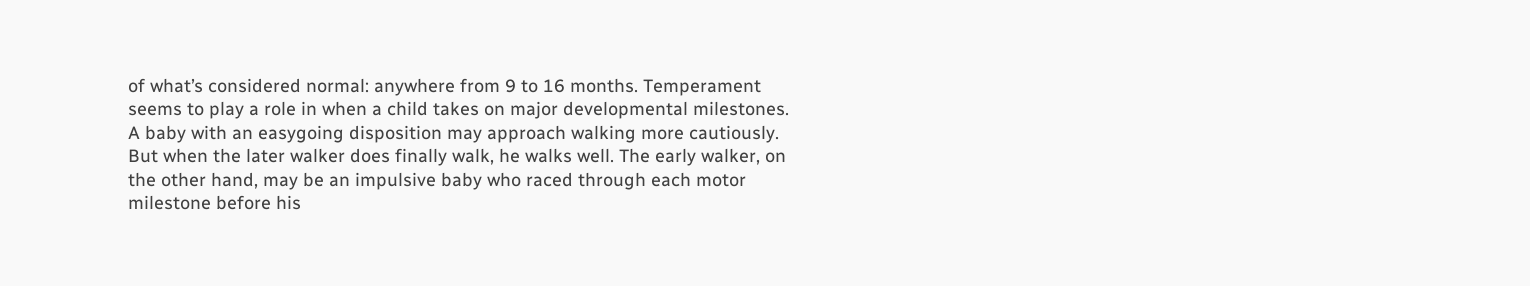of what’s considered normal: anywhere from 9 to 16 months. Temperament seems to play a role in when a child takes on major developmental milestones. A baby with an easygoing disposition may approach walking more cautiously. But when the later walker does finally walk, he walks well. The early walker, on the other hand, may be an impulsive baby who raced through each motor milestone before his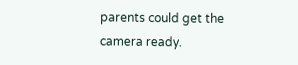parents could get the camera ready.